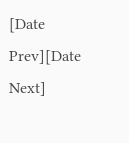[Date Prev][Date Next]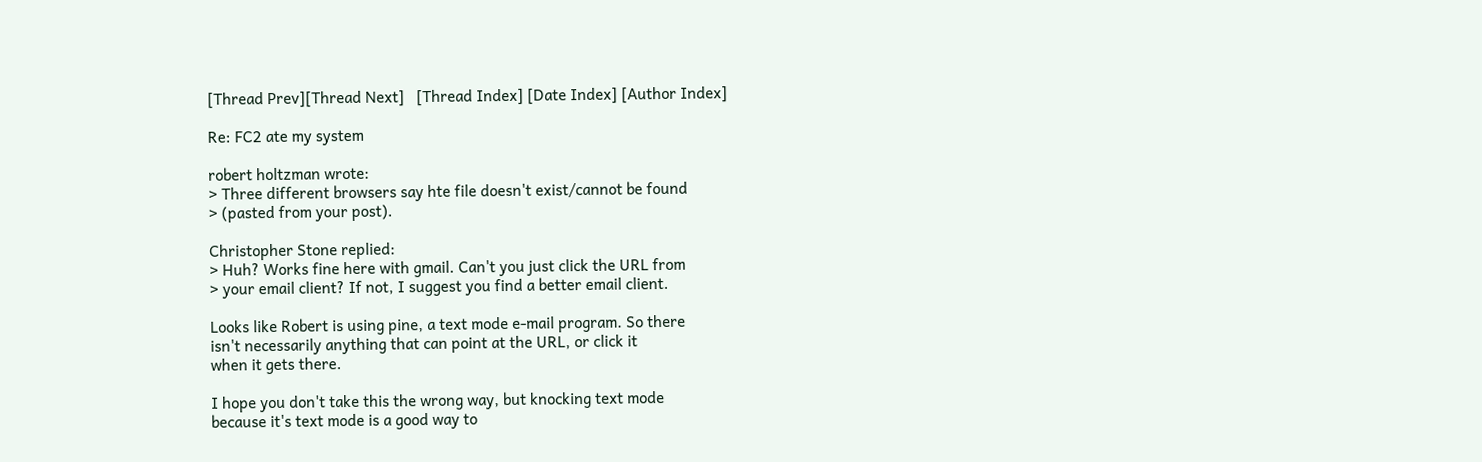[Thread Prev][Thread Next]   [Thread Index] [Date Index] [Author Index]

Re: FC2 ate my system

robert holtzman wrote:
> Three different browsers say hte file doesn't exist/cannot be found
> (pasted from your post).

Christopher Stone replied:
> Huh? Works fine here with gmail. Can't you just click the URL from
> your email client? If not, I suggest you find a better email client.

Looks like Robert is using pine, a text mode e-mail program. So there
isn't necessarily anything that can point at the URL, or click it
when it gets there.

I hope you don't take this the wrong way, but knocking text mode
because it's text mode is a good way to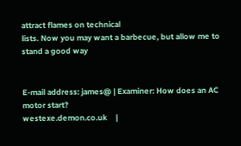attract flames on technical
lists. Now you may want a barbecue, but allow me to stand a good way


E-mail address: james@ | Examiner: How does an AC motor start?
westexe.demon.co.uk    |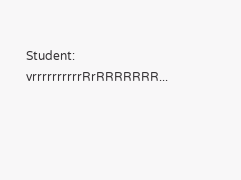Student: vrrrrrrrrrrRrRRRRRRR...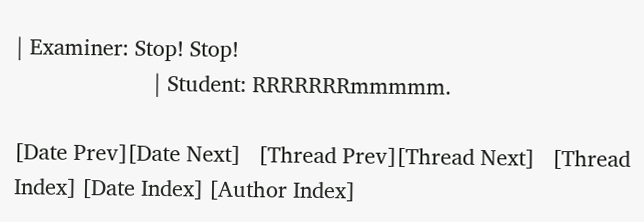| Examiner: Stop! Stop!
                       | Student: RRRRRRRmmmmm.

[Date Prev][Date Next]   [Thread Prev][Thread Next]   [Thread Index] [Date Index] [Author Index]